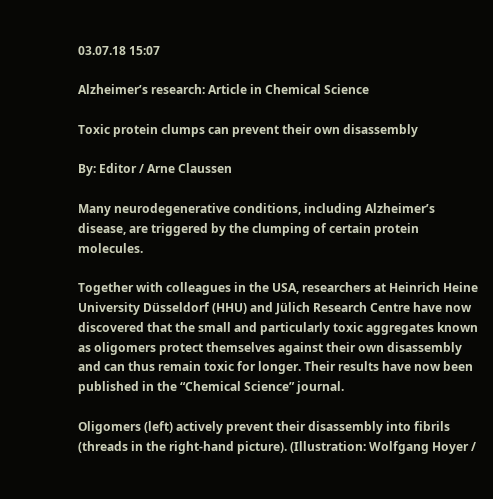03.07.18 15:07

Alzheimer’s research: Article in Chemical Science

Toxic protein clumps can prevent their own disassembly

By: Editor / Arne Claussen

Many neurodegenerative conditions, including Alzheimer’s disease, are triggered by the clumping of certain protein molecules.

Together with colleagues in the USA, researchers at Heinrich Heine University Düsseldorf (HHU) and Jülich Research Centre have now discovered that the small and particularly toxic aggregates known as oligomers protect themselves against their own disassembly and can thus remain toxic for longer. Their results have now been published in the “Chemical Science” journal.

Oligomers (left) actively prevent their disassembly into fibrils (threads in the right-hand picture). (Illustration: Wolfgang Hoyer /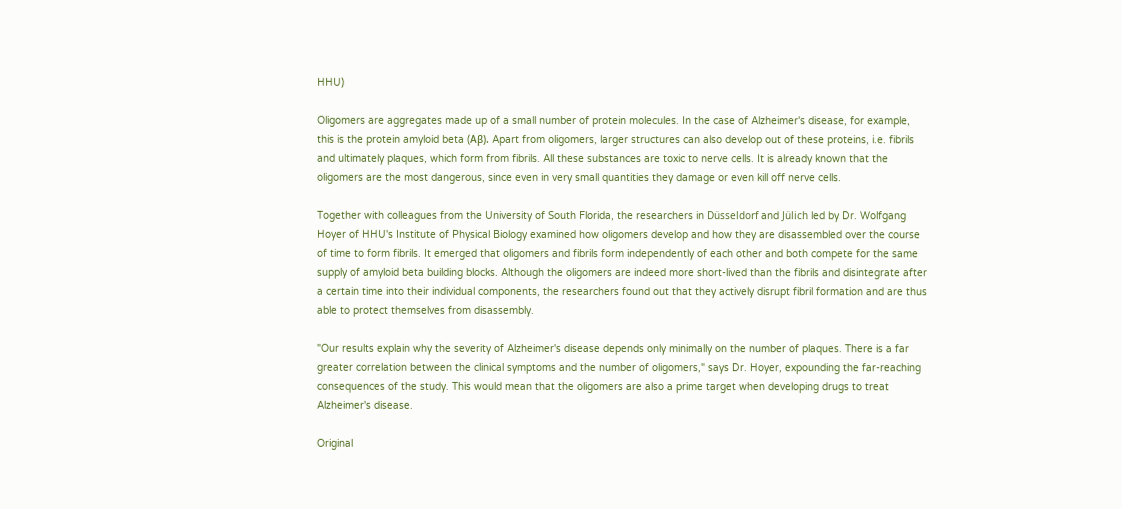HHU)

Oligomers are aggregates made up of a small number of protein molecules. In the case of Alzheimer's disease, for example, this is the protein amyloid beta (Aβ). Apart from oligomers, larger structures can also develop out of these proteins, i.e. fibrils and ultimately plaques, which form from fibrils. All these substances are toxic to nerve cells. It is already known that the oligomers are the most dangerous, since even in very small quantities they damage or even kill off nerve cells.

Together with colleagues from the University of South Florida, the researchers in Düsseldorf and Jülich led by Dr. Wolfgang Hoyer of HHU's Institute of Physical Biology examined how oligomers develop and how they are disassembled over the course of time to form fibrils. It emerged that oligomers and fibrils form independently of each other and both compete for the same supply of amyloid beta building blocks. Although the oligomers are indeed more short-lived than the fibrils and disintegrate after a certain time into their individual components, the researchers found out that they actively disrupt fibril formation and are thus able to protect themselves from disassembly.

"Our results explain why the severity of Alzheimer's disease depends only minimally on the number of plaques. There is a far greater correlation between the clinical symptoms and the number of oligomers," says Dr. Hoyer, expounding the far-reaching consequences of the study. This would mean that the oligomers are also a prime target when developing drugs to treat Alzheimer's disease.

Original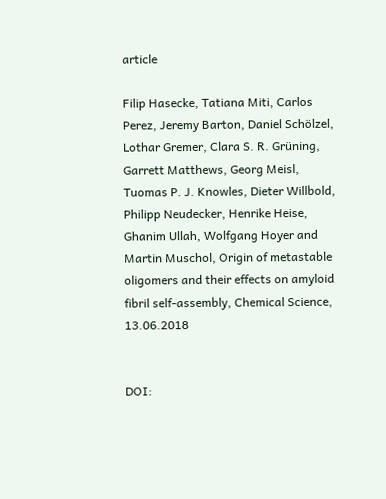article

Filip Hasecke, Tatiana Miti, Carlos Perez, Jeremy Barton, Daniel Schölzel, Lothar Gremer, Clara S. R. Grüning, Garrett Matthews, Georg Meisl, Tuomas P. J. Knowles, Dieter Willbold, Philipp Neudecker, Henrike Heise, Ghanim Ullah, Wolfgang Hoyer and Martin Muschol, Origin of metastable oligomers and their effects on amyloid fibril self-assembly, Chemical Science, 13.06.2018


DOI: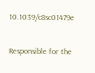10.1039/c8sc01479e

Responsible for the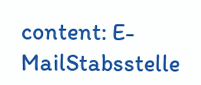content: E-MailStabsstelle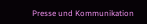Presse und Kommunikation